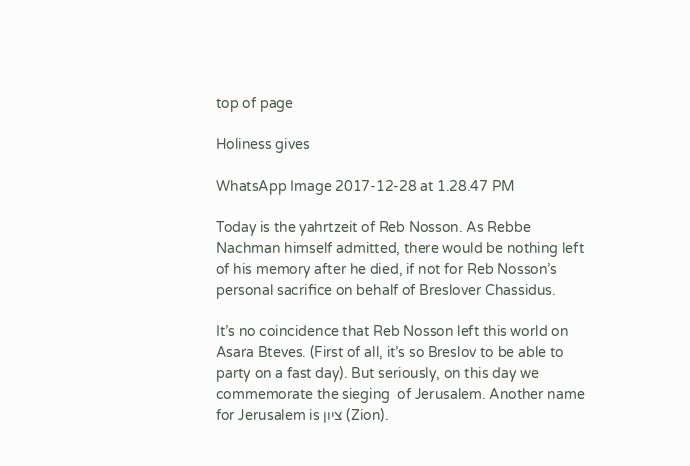top of page

Holiness gives

WhatsApp Image 2017-12-28 at 1.28.47 PM

Today is the yahrtzeit of Reb Nosson. As Rebbe Nachman himself admitted, there would be nothing left of his memory after he died, if not for Reb Nosson’s personal sacrifice on behalf of Breslover Chassidus.

It’s no coincidence that Reb Nosson left this world on Asara Bteves. (First of all, it’s so Breslov to be able to party on a fast day). But seriously, on this day we commemorate the sieging  of Jerusalem. Another name for Jerusalem is ציון (Zion).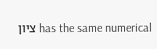ציון has the same numerical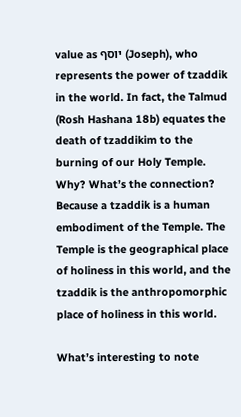value as יוסף (Joseph), who represents the power of tzaddik in the world. In fact, the Talmud (Rosh Hashana 18b) equates the death of tzaddikim to the burning of our Holy Temple.  Why? What’s the connection? Because a tzaddik is a human embodiment of the Temple. The Temple is the geographical place of holiness in this world, and the tzaddik is the anthropomorphic place of holiness in this world.

What’s interesting to note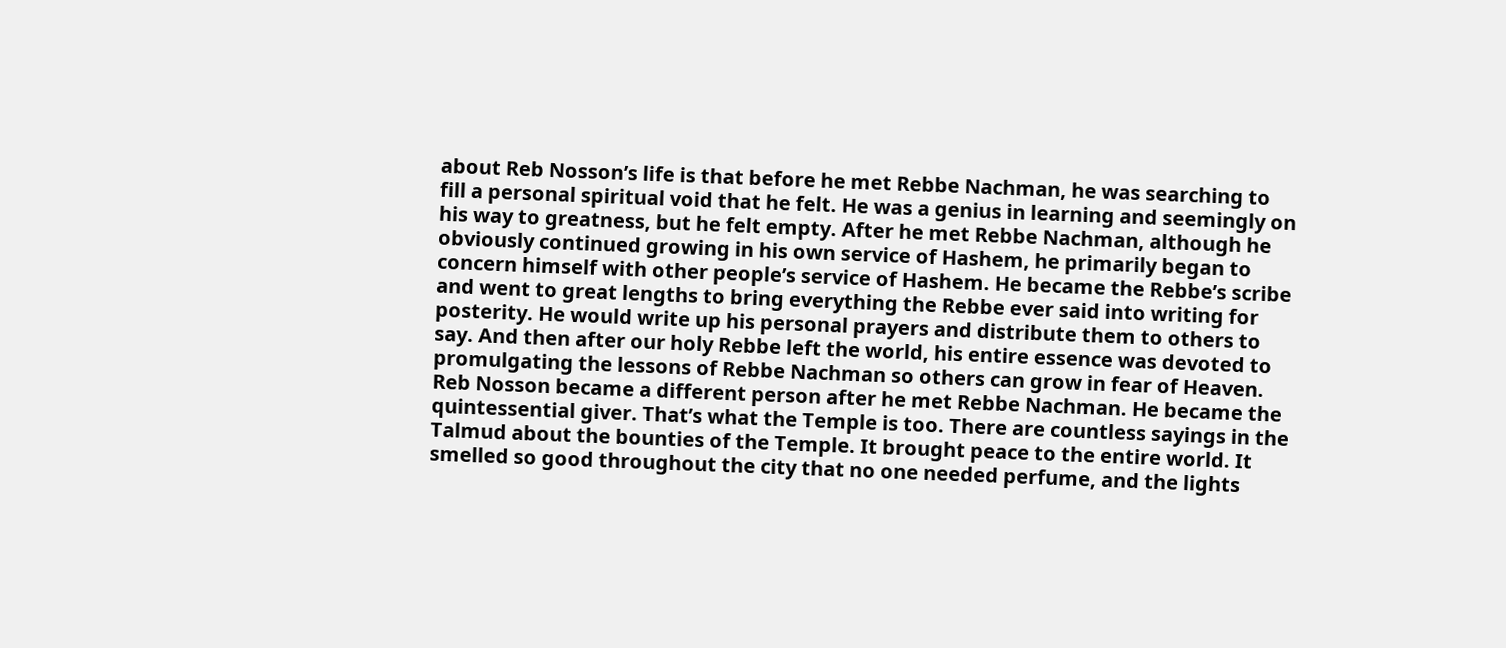about Reb Nosson’s life is that before he met Rebbe Nachman, he was searching to fill a personal spiritual void that he felt. He was a genius in learning and seemingly on his way to greatness, but he felt empty. After he met Rebbe Nachman, although he obviously continued growing in his own service of Hashem, he primarily began to concern himself with other people’s service of Hashem. He became the Rebbe’s scribe and went to great lengths to bring everything the Rebbe ever said into writing for posterity. He would write up his personal prayers and distribute them to others to say. And then after our holy Rebbe left the world, his entire essence was devoted to promulgating the lessons of Rebbe Nachman so others can grow in fear of Heaven. Reb Nosson became a different person after he met Rebbe Nachman. He became the quintessential giver. That’s what the Temple is too. There are countless sayings in the Talmud about the bounties of the Temple. It brought peace to the entire world. It smelled so good throughout the city that no one needed perfume, and the lights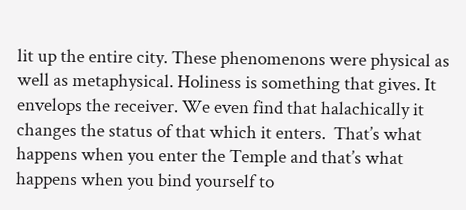lit up the entire city. These phenomenons were physical as well as metaphysical. Holiness is something that gives. It envelops the receiver. We even find that halachically it changes the status of that which it enters.  That’s what happens when you enter the Temple and that’s what happens when you bind yourself to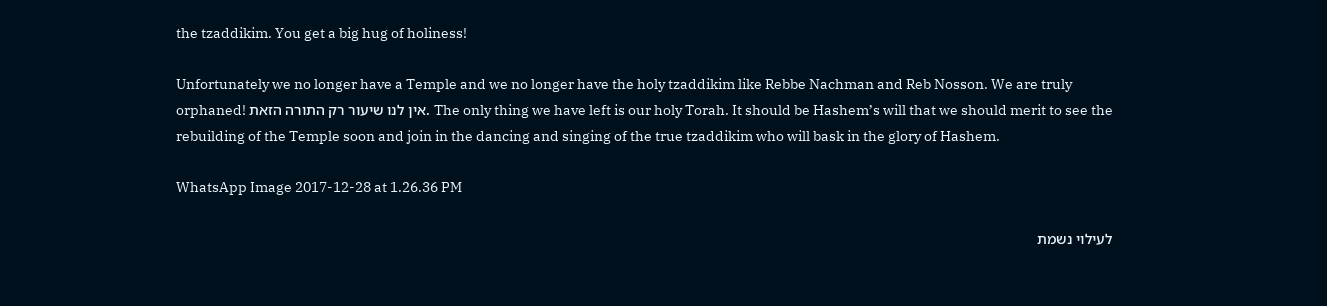the tzaddikim. You get a big hug of holiness!

Unfortunately we no longer have a Temple and we no longer have the holy tzaddikim like Rebbe Nachman and Reb Nosson. We are truly orphaned! אין לנו שיעור רק התורה הזאת. The only thing we have left is our holy Torah. It should be Hashem’s will that we should merit to see the rebuilding of the Temple soon and join in the dancing and singing of the true tzaddikim who will bask in the glory of Hashem.

WhatsApp Image 2017-12-28 at 1.26.36 PM

לעילוי נשמת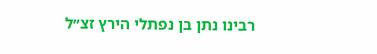רבינו נתן בן נפתלי הירץ זצ״ל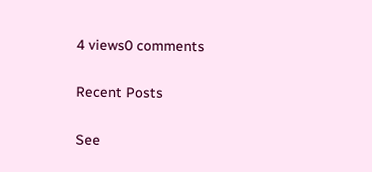4 views0 comments

Recent Posts

See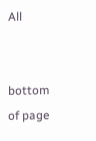All


bottom of page